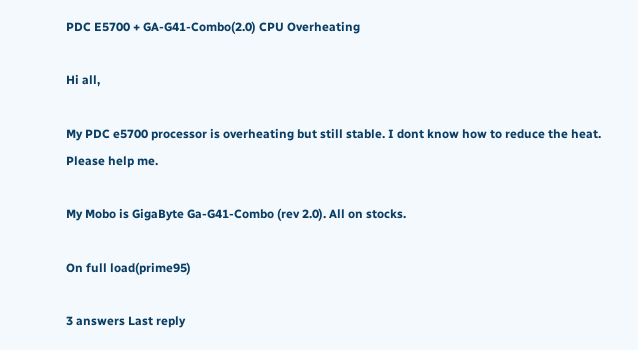PDC E5700 + GA-G41-Combo(2.0) CPU Overheating

Hi all,

My PDC e5700 processor is overheating but still stable. I dont know how to reduce the heat.
Please help me.

My Mobo is GigaByte Ga-G41-Combo (rev 2.0). All on stocks.

On full load(prime95)

3 answers Last reply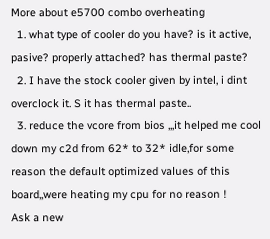More about e5700 combo overheating
  1. what type of cooler do you have? is it active, pasive? properly attached? has thermal paste?
  2. I have the stock cooler given by intel, i dint overclock it. S it has thermal paste..
  3. reduce the vcore from bios ,,,it helped me cool down my c2d from 62* to 32* idle,for some reason the default optimized values of this board,,were heating my cpu for no reason !
Ask a new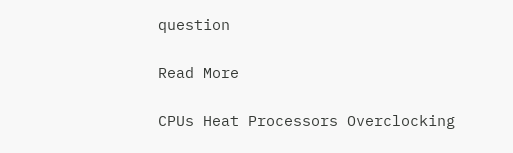question

Read More

CPUs Heat Processors Overclocking